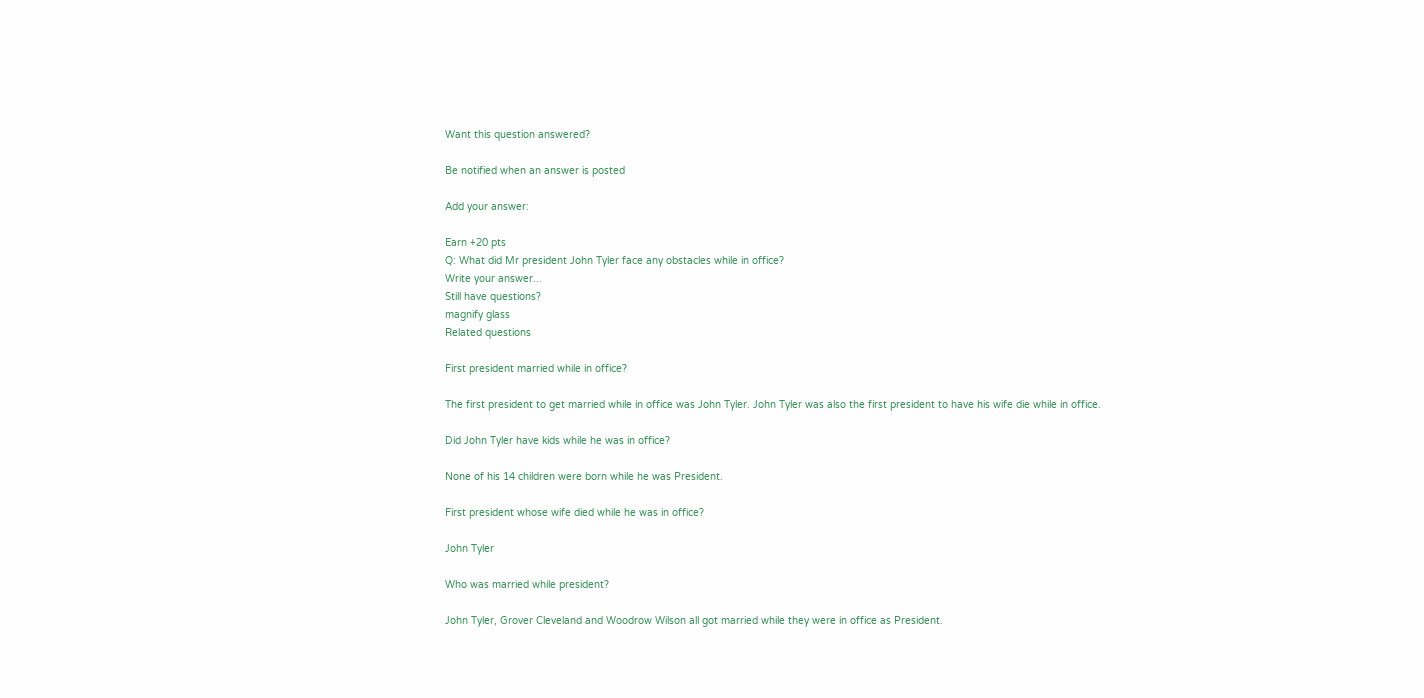Want this question answered?

Be notified when an answer is posted

Add your answer:

Earn +20 pts
Q: What did Mr president John Tyler face any obstacles while in office?
Write your answer...
Still have questions?
magnify glass
Related questions

First president married while in office?

The first president to get married while in office was John Tyler. John Tyler was also the first president to have his wife die while in office.

Did John Tyler have kids while he was in office?

None of his 14 children were born while he was President.

First president whose wife died while he was in office?

John Tyler

Who was married while president?

John Tyler, Grover Cleveland and Woodrow Wilson all got married while they were in office as President.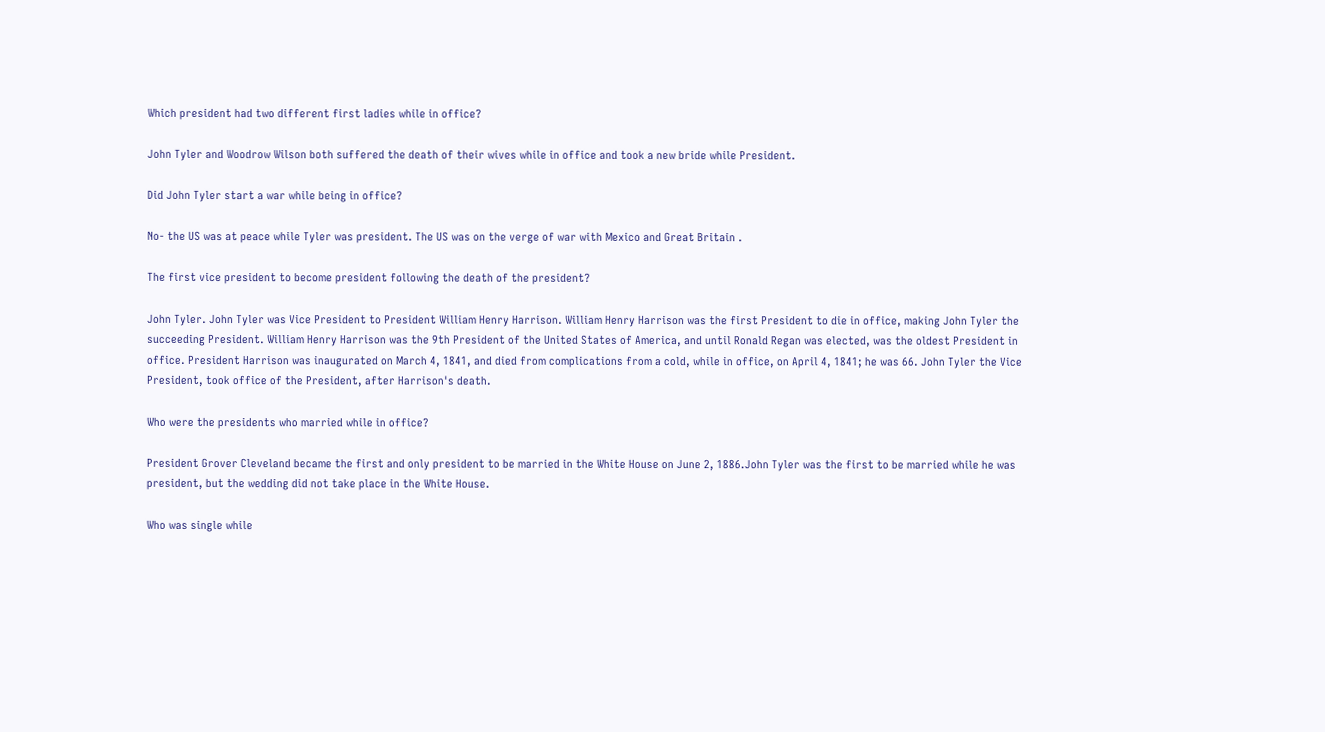Which president had two different first ladies while in office?

John Tyler and Woodrow Wilson both suffered the death of their wives while in office and took a new bride while President.

Did John Tyler start a war while being in office?

No- the US was at peace while Tyler was president. The US was on the verge of war with Mexico and Great Britain .

The first vice president to become president following the death of the president?

John Tyler. John Tyler was Vice President to President William Henry Harrison. William Henry Harrison was the first President to die in office, making John Tyler the succeeding President. William Henry Harrison was the 9th President of the United States of America, and until Ronald Regan was elected, was the oldest President in office. President Harrison was inaugurated on March 4, 1841, and died from complications from a cold, while in office, on April 4, 1841; he was 66. John Tyler the Vice President, took office of the President, after Harrison's death.

Who were the presidents who married while in office?

President Grover Cleveland became the first and only president to be married in the White House on June 2, 1886.John Tyler was the first to be married while he was president, but the wedding did not take place in the White House.

Who was single while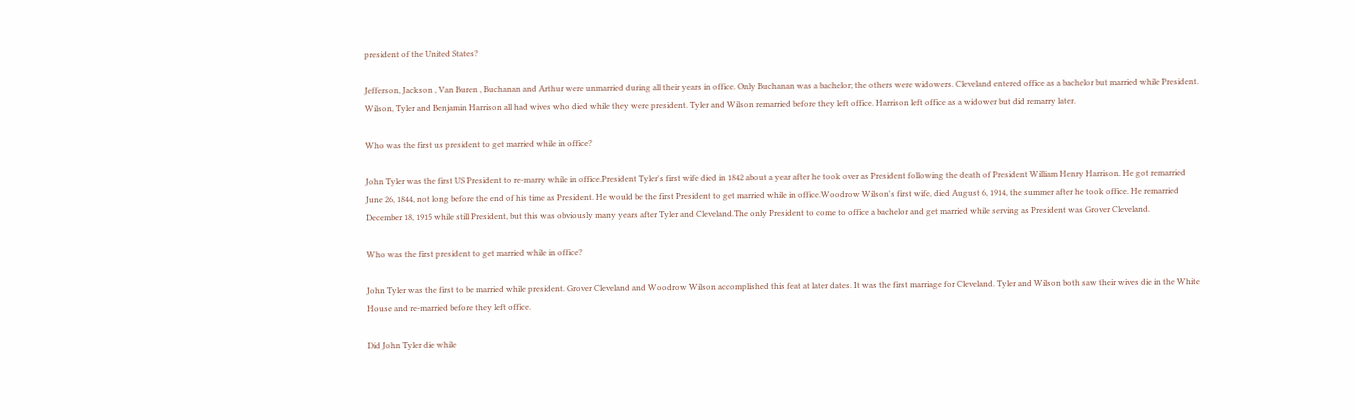president of the United States?

Jefferson, Jackson , Van Buren , Buchanan and Arthur were unmarried during all their years in office. Only Buchanan was a bachelor; the others were widowers. Cleveland entered office as a bachelor but married while President. Wilson, Tyler and Benjamin Harrison all had wives who died while they were president. Tyler and Wilson remarried before they left office. Harrison left office as a widower but did remarry later.

Who was the first us president to get married while in office?

John Tyler was the first US President to re-marry while in office.President Tyler's first wife died in 1842 about a year after he took over as President following the death of President William Henry Harrison. He got remarried June 26, 1844, not long before the end of his time as President. He would be the first President to get married while in office.Woodrow Wilson's first wife, died August 6, 1914, the summer after he took office. He remarried December 18, 1915 while still President, but this was obviously many years after Tyler and Cleveland.The only President to come to office a bachelor and get married while serving as President was Grover Cleveland.

Who was the first president to get married while in office?

John Tyler was the first to be married while president. Grover Cleveland and Woodrow Wilson accomplished this feat at later dates. It was the first marriage for Cleveland. Tyler and Wilson both saw their wives die in the White House and re-married before they left office.

Did John Tyler die while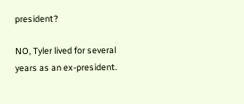president?

NO, Tyler lived for several years as an ex-president.